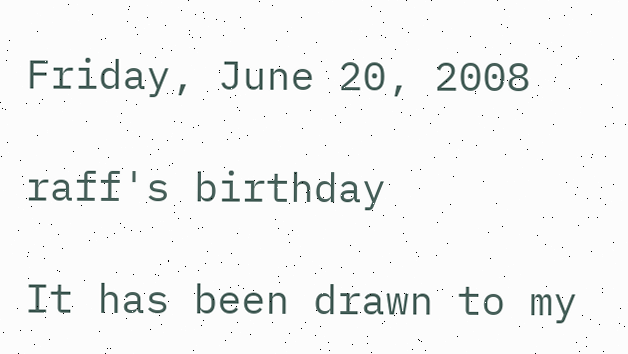Friday, June 20, 2008

raff's birthday

It has been drawn to my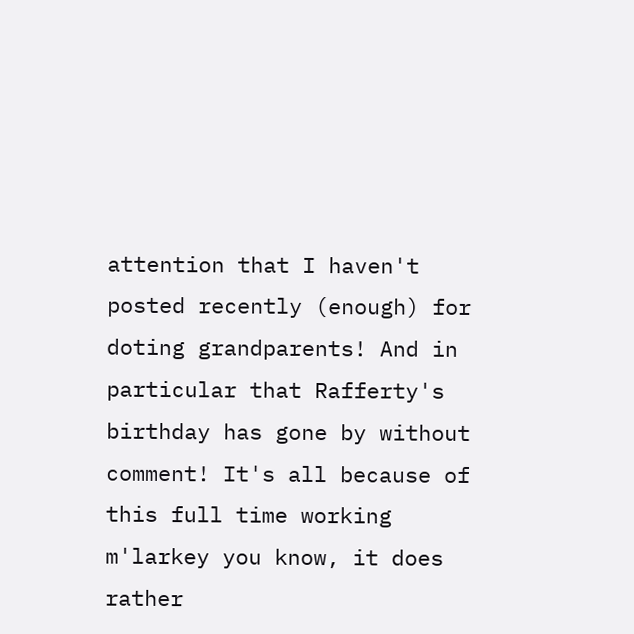attention that I haven't posted recently (enough) for doting grandparents! And in particular that Rafferty's birthday has gone by without comment! It's all because of this full time working m'larkey you know, it does rather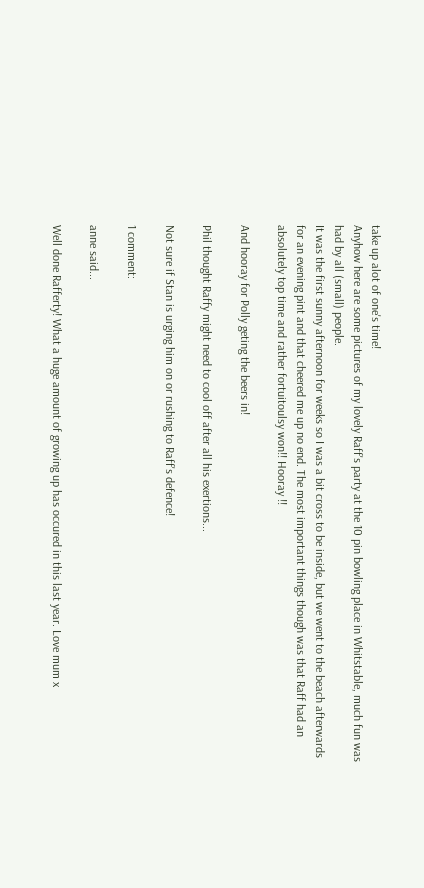take up alot of one's time!
Anyhow here are some pictures of my lovely Raff's party at the 10 pin bowling place in Whitstable, much fun was had by all (small) people.
It was the first sunny afternoon for weeks so I was a bit cross to be inside, but we went to the beach afterwards for an evening pint and that cheered me up no end. The most important things though was that Raff had an absolutely top time and rather fortuitoulsy won!! Hooray !!

And hooray for Polly geting the beers in!

Phil thought Raffy might need to cool off after all his exertions...

Not sure if Stan is urging him on or rushing to Raff's defence!

1 comment:

anne said...

Well done Rafferty! What a huge amount of growing up has occured in this last year. Love mum x